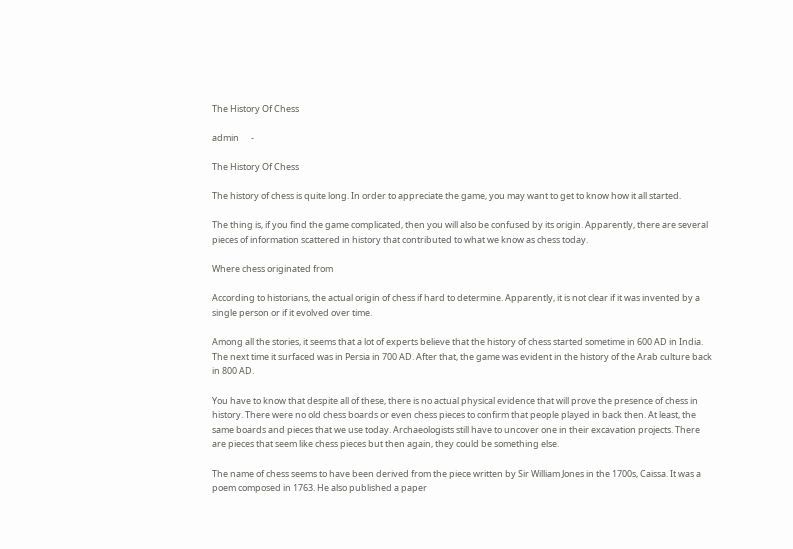The History Of Chess

admin      -

The History Of Chess

The history of chess is quite long. In order to appreciate the game, you may want to get to know how it all started.

The thing is, if you find the game complicated, then you will also be confused by its origin. Apparently, there are several pieces of information scattered in history that contributed to what we know as chess today.

Where chess originated from

According to historians, the actual origin of chess if hard to determine. Apparently, it is not clear if it was invented by a single person or if it evolved over time.

Among all the stories, it seems that a lot of experts believe that the history of chess started sometime in 600 AD in India. The next time it surfaced was in Persia in 700 AD. After that, the game was evident in the history of the Arab culture back in 800 AD.

You have to know that despite all of these, there is no actual physical evidence that will prove the presence of chess in history. There were no old chess boards or even chess pieces to confirm that people played in back then. At least, the same boards and pieces that we use today. Archaeologists still have to uncover one in their excavation projects. There are pieces that seem like chess pieces but then again, they could be something else.

The name of chess seems to have been derived from the piece written by Sir William Jones in the 1700s, Caissa. It was a poem composed in 1763. He also published a paper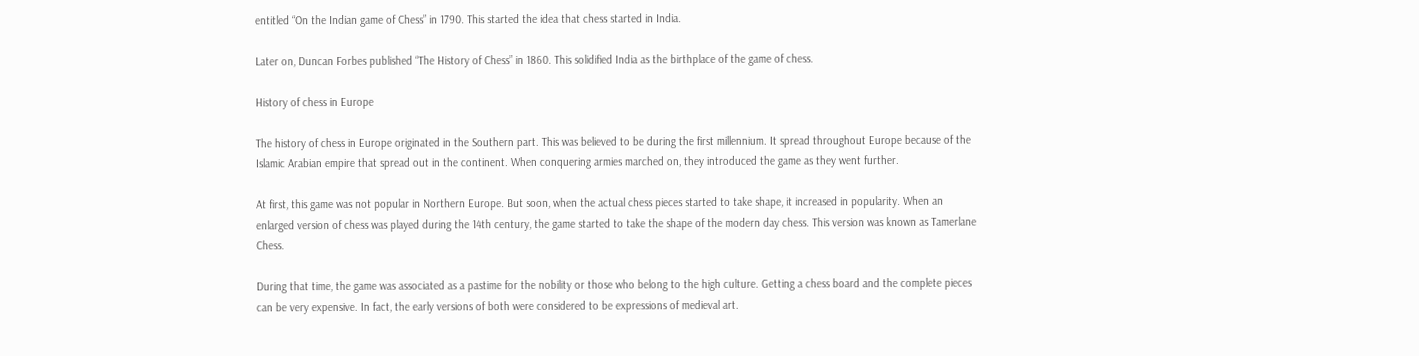entitled “On the Indian game of Chess” in 1790. This started the idea that chess started in India.

Later on, Duncan Forbes published “The History of Chess” in 1860. This solidified India as the birthplace of the game of chess.

History of chess in Europe

The history of chess in Europe originated in the Southern part. This was believed to be during the first millennium. It spread throughout Europe because of the Islamic Arabian empire that spread out in the continent. When conquering armies marched on, they introduced the game as they went further.

At first, this game was not popular in Northern Europe. But soon, when the actual chess pieces started to take shape, it increased in popularity. When an enlarged version of chess was played during the 14th century, the game started to take the shape of the modern day chess. This version was known as Tamerlane Chess.

During that time, the game was associated as a pastime for the nobility or those who belong to the high culture. Getting a chess board and the complete pieces can be very expensive. In fact, the early versions of both were considered to be expressions of medieval art.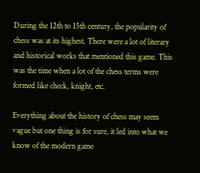During the 12th to 15th century, the popularity of chess was at its highest. There were a lot of literary and historical works that mentioned this game. This was the time when a lot of the chess terms were formed like check, knight, etc.

Everything about the history of chess may seem vague but one thing is for sure, it led into what we know of the modern game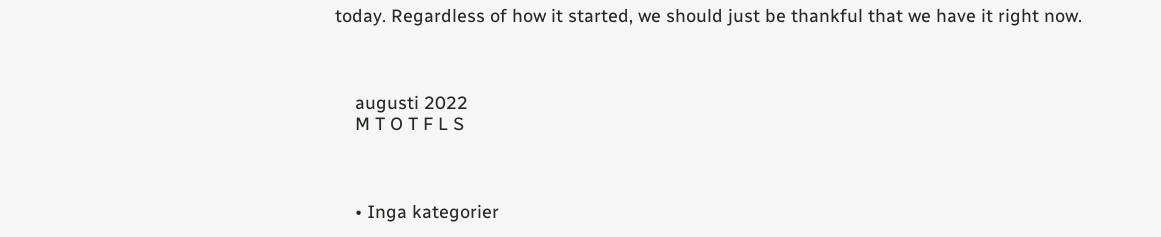today. Regardless of how it started, we should just be thankful that we have it right now.



    augusti 2022
    M T O T F L S



    • Inga kategorier